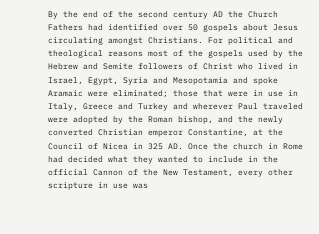By the end of the second century AD the Church Fathers had identified over 50 gospels about Jesus circulating amongst Christians. For political and theological reasons most of the gospels used by the Hebrew and Semite followers of Christ who lived in Israel, Egypt, Syria and Mesopotamia and spoke Aramaic were eliminated; those that were in use in Italy, Greece and Turkey and wherever Paul traveled were adopted by the Roman bishop, and the newly converted Christian emperor Constantine, at the Council of Nicea in 325 AD. Once the church in Rome had decided what they wanted to include in the official Cannon of the New Testament, every other scripture in use was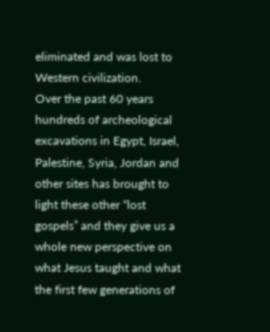eliminated and was lost to Western civilization.
Over the past 60 years hundreds of archeological excavations in Egypt, Israel, Palestine, Syria, Jordan and other sites has brought to light these other “lost gospels” and they give us a whole new perspective on what Jesus taught and what the first few generations of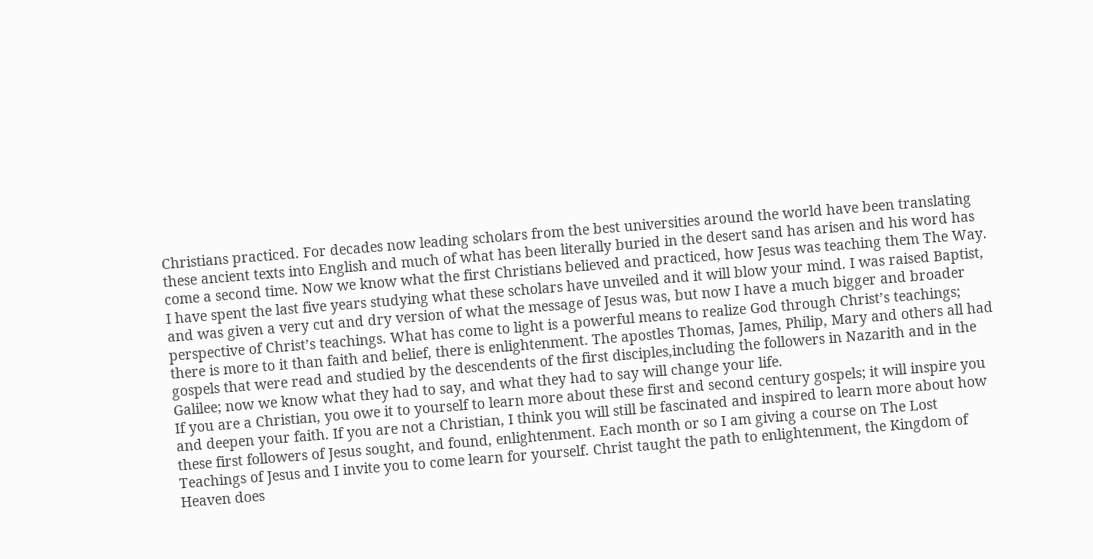Christians practiced. For decades now leading scholars from the best universities around the world have been translating these ancient texts into English and much of what has been literally buried in the desert sand has arisen and his word has come a second time. Now we know what the first Christians believed and practiced, how Jesus was teaching them The Way.
I have spent the last five years studying what these scholars have unveiled and it will blow your mind. I was raised Baptist, and was given a very cut and dry version of what the message of Jesus was, but now I have a much bigger and broader perspective of Christ’s teachings. What has come to light is a powerful means to realize God through Christ’s teachings; there is more to it than faith and belief, there is enlightenment. The apostles Thomas, James, Philip, Mary and others all had gospels that were read and studied by the descendents of the first disciples,including the followers in Nazarith and in the Galilee; now we know what they had to say, and what they had to say will change your life.
If you are a Christian, you owe it to yourself to learn more about these first and second century gospels; it will inspire you and deepen your faith. If you are not a Christian, I think you will still be fascinated and inspired to learn more about how these first followers of Jesus sought, and found, enlightenment. Each month or so I am giving a course on The Lost Teachings of Jesus and I invite you to come learn for yourself. Christ taught the path to enlightenment, the Kingdom of Heaven does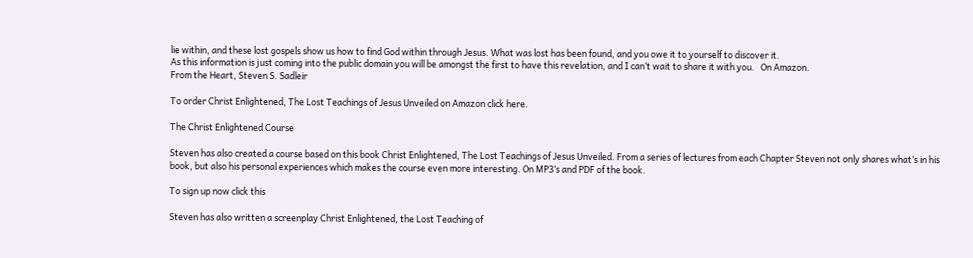lie within, and these lost gospels show us how to find God within through Jesus. What was lost has been found, and you owe it to yourself to discover it.
As this information is just coming into the public domain you will be amongst the first to have this revelation, and I can’t wait to share it with you.   On Amazon.
From the Heart, Steven S. Sadleir

To order Christ Enlightened, The Lost Teachings of Jesus Unveiled on Amazon click here.

The Christ Enlightened Course

Steven has also created a course based on this book Christ Enlightened, The Lost Teachings of Jesus Unveiled. From a series of lectures from each Chapter Steven not only shares what’s in his book, but also his personal experiences which makes the course even more interesting. On MP3’s and PDF of the book.

To sign up now click this

Steven has also written a screenplay Christ Enlightened, the Lost Teaching of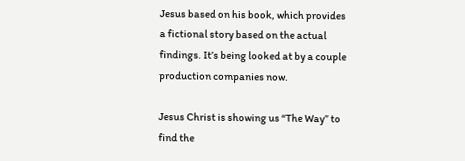Jesus based on his book, which provides a fictional story based on the actual findings. It’s being looked at by a couple production companies now.

Jesus Christ is showing us “The Way” to find the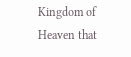Kingdom of Heaven that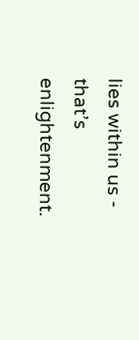lies within us - that’s enlightenment.